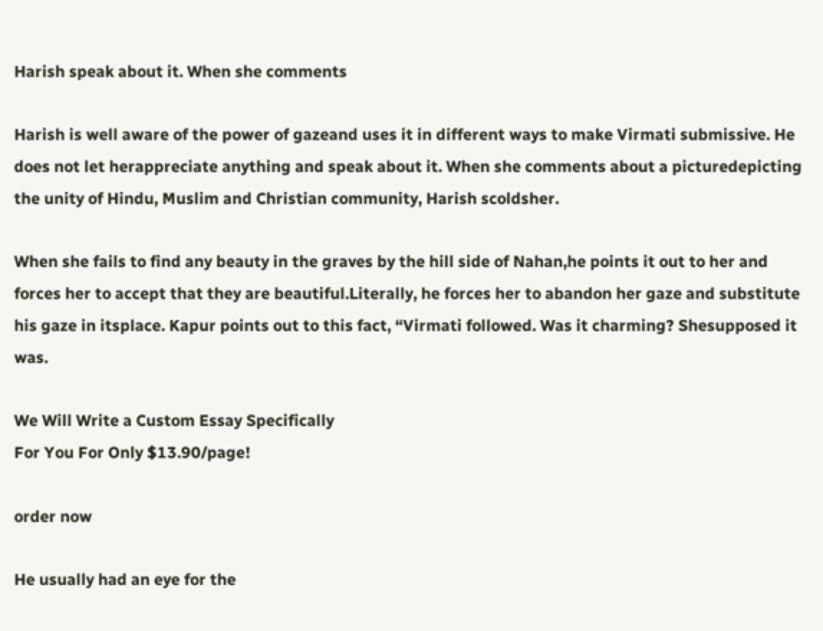Harish speak about it. When she comments

Harish is well aware of the power of gazeand uses it in different ways to make Virmati submissive. He does not let herappreciate anything and speak about it. When she comments about a picturedepicting the unity of Hindu, Muslim and Christian community, Harish scoldsher.

When she fails to find any beauty in the graves by the hill side of Nahan,he points it out to her and forces her to accept that they are beautiful.Literally, he forces her to abandon her gaze and substitute his gaze in itsplace. Kapur points out to this fact, “Virmati followed. Was it charming? Shesupposed it was.

We Will Write a Custom Essay Specifically
For You For Only $13.90/page!

order now

He usually had an eye for the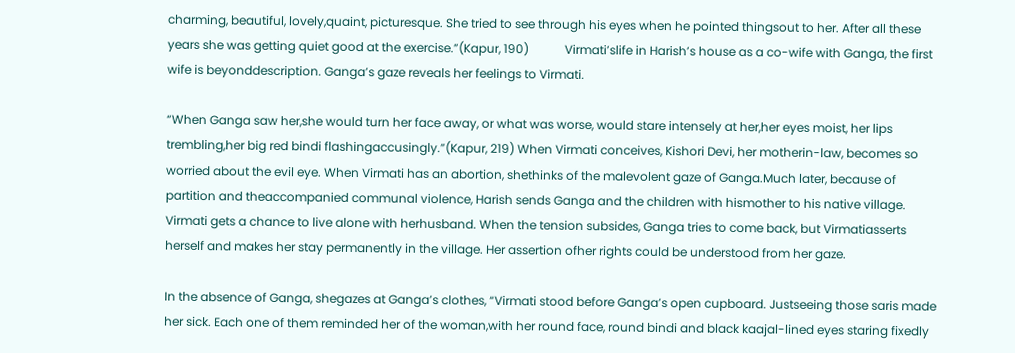charming, beautiful, lovely,quaint, picturesque. She tried to see through his eyes when he pointed thingsout to her. After all these years she was getting quiet good at the exercise.”(Kapur, 190)            Virmati’slife in Harish’s house as a co-wife with Ganga, the first wife is beyonddescription. Ganga’s gaze reveals her feelings to Virmati.

“When Ganga saw her,she would turn her face away, or what was worse, would stare intensely at her,her eyes moist, her lips trembling,her big red bindi flashingaccusingly.”(Kapur, 219) When Virmati conceives, Kishori Devi, her motherin-law, becomes so worried about the evil eye. When Virmati has an abortion, shethinks of the malevolent gaze of Ganga.Much later, because of partition and theaccompanied communal violence, Harish sends Ganga and the children with hismother to his native village. Virmati gets a chance to live alone with herhusband. When the tension subsides, Ganga tries to come back, but Virmatiasserts herself and makes her stay permanently in the village. Her assertion ofher rights could be understood from her gaze.

In the absence of Ganga, shegazes at Ganga’s clothes, “Virmati stood before Ganga’s open cupboard. Justseeing those saris made her sick. Each one of them reminded her of the woman,with her round face, round bindi and black kaajal-lined eyes staring fixedly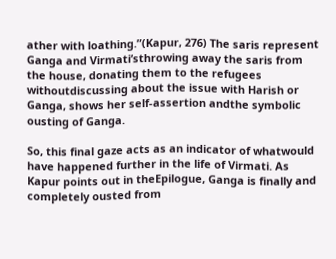ather with loathing.”(Kapur, 276) The saris represent Ganga and Virmati’sthrowing away the saris from the house, donating them to the refugees withoutdiscussing about the issue with Harish or Ganga, shows her self-assertion andthe symbolic ousting of Ganga.

So, this final gaze acts as an indicator of whatwould have happened further in the life of Virmati. As Kapur points out in theEpilogue, Ganga is finally and completely ousted from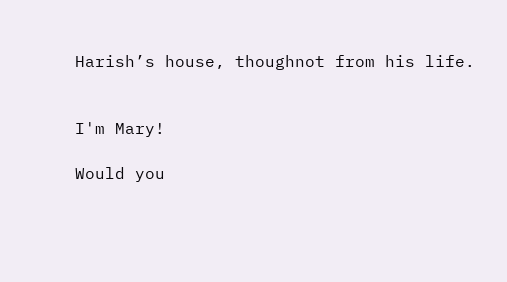Harish’s house, thoughnot from his life.


I'm Mary!

Would you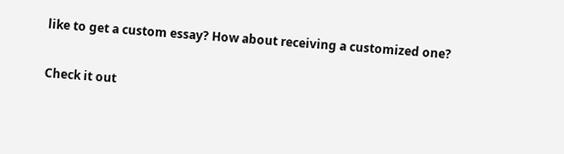like to get a custom essay? How about receiving a customized one?

Check it out